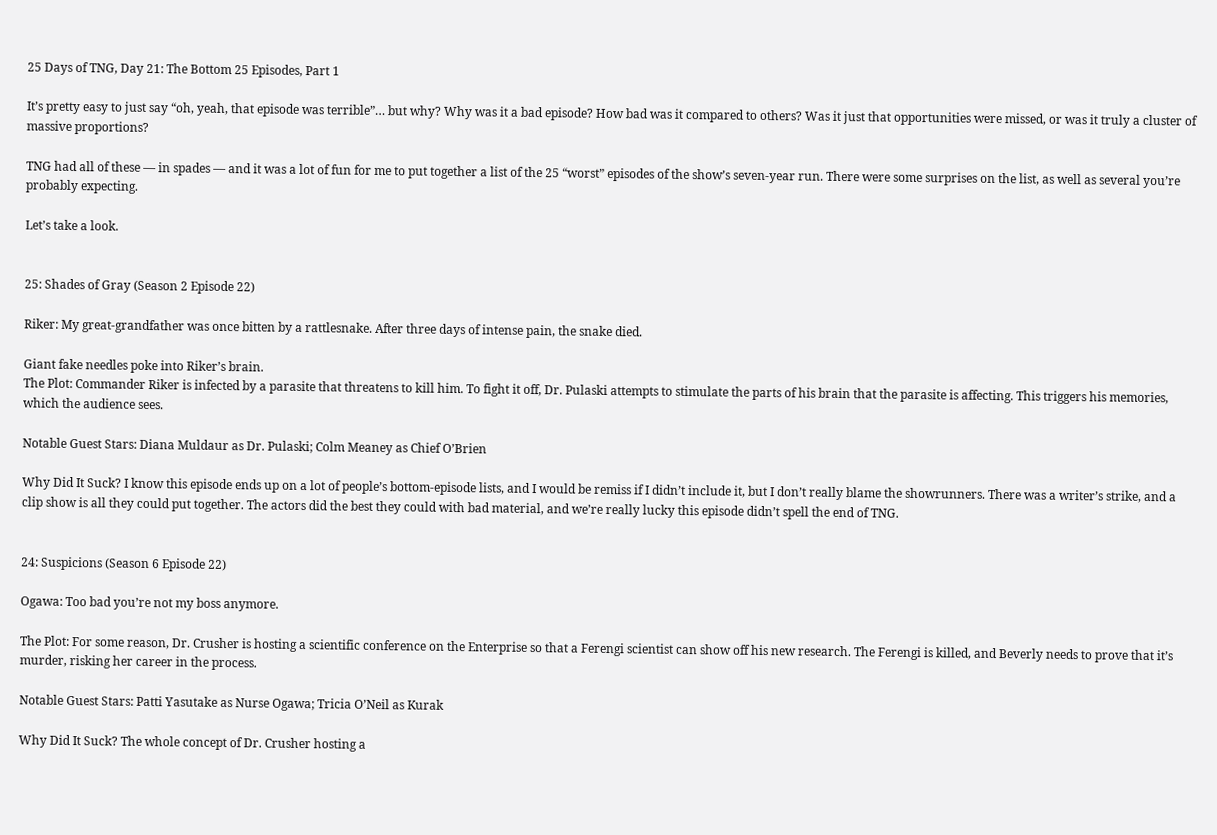25 Days of TNG, Day 21: The Bottom 25 Episodes, Part 1

It’s pretty easy to just say “oh, yeah, that episode was terrible”… but why? Why was it a bad episode? How bad was it compared to others? Was it just that opportunities were missed, or was it truly a cluster of massive proportions?

TNG had all of these — in spades — and it was a lot of fun for me to put together a list of the 25 “worst” episodes of the show’s seven-year run. There were some surprises on the list, as well as several you’re probably expecting.

Let’s take a look.


25: Shades of Gray (Season 2 Episode 22)

Riker: My great-grandfather was once bitten by a rattlesnake. After three days of intense pain, the snake died.

Giant fake needles poke into Riker’s brain.
The Plot: Commander Riker is infected by a parasite that threatens to kill him. To fight it off, Dr. Pulaski attempts to stimulate the parts of his brain that the parasite is affecting. This triggers his memories, which the audience sees.

Notable Guest Stars: Diana Muldaur as Dr. Pulaski; Colm Meaney as Chief O’Brien

Why Did It Suck? I know this episode ends up on a lot of people’s bottom-episode lists, and I would be remiss if I didn’t include it, but I don’t really blame the showrunners. There was a writer’s strike, and a clip show is all they could put together. The actors did the best they could with bad material, and we’re really lucky this episode didn’t spell the end of TNG.


24: Suspicions (Season 6 Episode 22)

Ogawa: Too bad you’re not my boss anymore.

The Plot: For some reason, Dr. Crusher is hosting a scientific conference on the Enterprise so that a Ferengi scientist can show off his new research. The Ferengi is killed, and Beverly needs to prove that it’s murder, risking her career in the process.

Notable Guest Stars: Patti Yasutake as Nurse Ogawa; Tricia O’Neil as Kurak

Why Did It Suck? The whole concept of Dr. Crusher hosting a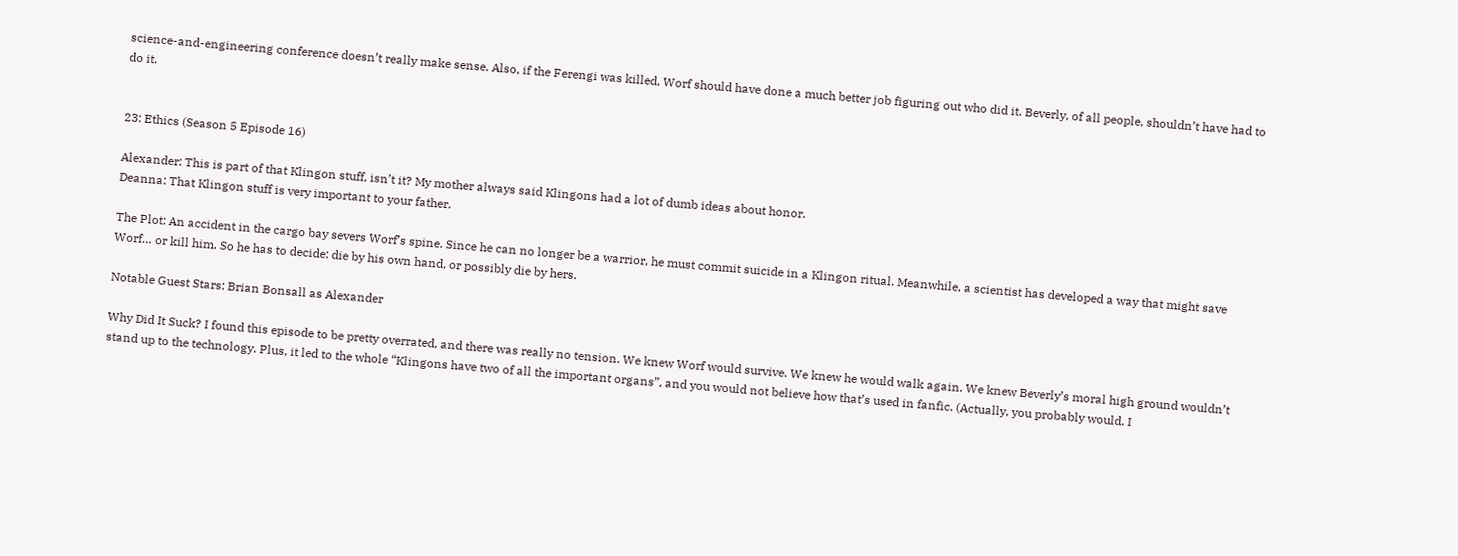science-and-engineering conference doesn’t really make sense. Also, if the Ferengi was killed, Worf should have done a much better job figuring out who did it. Beverly, of all people, shouldn’t have had to do it.


23: Ethics (Season 5 Episode 16)

Alexander: This is part of that Klingon stuff, isn’t it? My mother always said Klingons had a lot of dumb ideas about honor.
Deanna: That Klingon stuff is very important to your father.

The Plot: An accident in the cargo bay severs Worf’s spine. Since he can no longer be a warrior, he must commit suicide in a Klingon ritual. Meanwhile, a scientist has developed a way that might save Worf… or kill him. So he has to decide: die by his own hand, or possibly die by hers.

Notable Guest Stars: Brian Bonsall as Alexander

Why Did It Suck? I found this episode to be pretty overrated, and there was really no tension. We knew Worf would survive. We knew he would walk again. We knew Beverly’s moral high ground wouldn’t stand up to the technology. Plus, it led to the whole “Klingons have two of all the important organs”, and you would not believe how that’s used in fanfic. (Actually, you probably would. I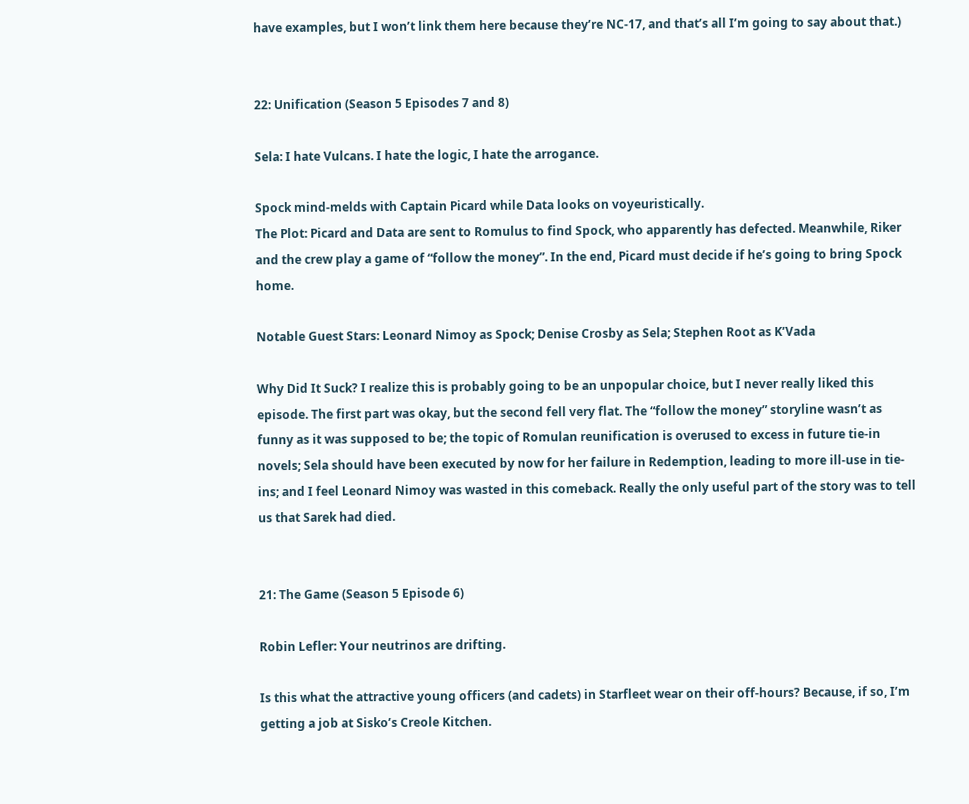have examples, but I won’t link them here because they’re NC-17, and that’s all I’m going to say about that.)


22: Unification (Season 5 Episodes 7 and 8)

Sela: I hate Vulcans. I hate the logic, I hate the arrogance.

Spock mind-melds with Captain Picard while Data looks on voyeuristically.
The Plot: Picard and Data are sent to Romulus to find Spock, who apparently has defected. Meanwhile, Riker and the crew play a game of “follow the money”. In the end, Picard must decide if he’s going to bring Spock home.

Notable Guest Stars: Leonard Nimoy as Spock; Denise Crosby as Sela; Stephen Root as K’Vada

Why Did It Suck? I realize this is probably going to be an unpopular choice, but I never really liked this episode. The first part was okay, but the second fell very flat. The “follow the money” storyline wasn’t as funny as it was supposed to be; the topic of Romulan reunification is overused to excess in future tie-in novels; Sela should have been executed by now for her failure in Redemption, leading to more ill-use in tie-ins; and I feel Leonard Nimoy was wasted in this comeback. Really the only useful part of the story was to tell us that Sarek had died.


21: The Game (Season 5 Episode 6)

Robin Lefler: Your neutrinos are drifting.

Is this what the attractive young officers (and cadets) in Starfleet wear on their off-hours? Because, if so, I’m getting a job at Sisko’s Creole Kitchen.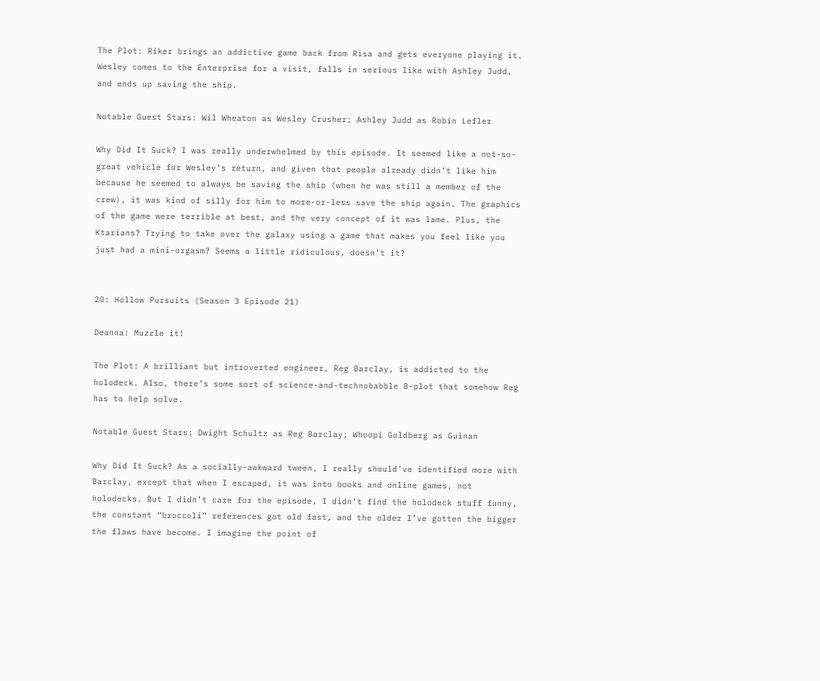The Plot: Riker brings an addictive game back from Risa and gets everyone playing it. Wesley comes to the Enterprise for a visit, falls in serious like with Ashley Judd, and ends up saving the ship.

Notable Guest Stars: Wil Wheaton as Wesley Crusher; Ashley Judd as Robin Lefler

Why Did It Suck? I was really underwhelmed by this episode. It seemed like a not-so-great vehicle for Wesley’s return, and given that people already didn’t like him because he seemed to always be saving the ship (when he was still a member of the crew), it was kind of silly for him to more-or-less save the ship again. The graphics of the game were terrible at best, and the very concept of it was lame. Plus, the Ktarians? Trying to take over the galaxy using a game that makes you feel like you just had a mini-orgasm? Seems a little ridiculous, doesn’t it?


20: Hollow Pursuits (Season 3 Episode 21)

Deanna: Muzzle it!

The Plot: A brilliant but introverted engineer, Reg Barclay, is addicted to the holodeck. Also, there’s some sort of science-and-technobabble B-plot that somehow Reg has to help solve.

Notable Guest Stars: Dwight Schultz as Reg Barclay; Whoopi Goldberg as Guinan

Why Did It Suck? As a socially-awkward tween, I really should’ve identified more with Barclay, except that when I escaped, it was into books and online games, not holodecks. But I didn’t care for the episode, I didn’t find the holodeck stuff funny, the constant “broccoli” references got old fast, and the older I’ve gotten the bigger the flaws have become. I imagine the point of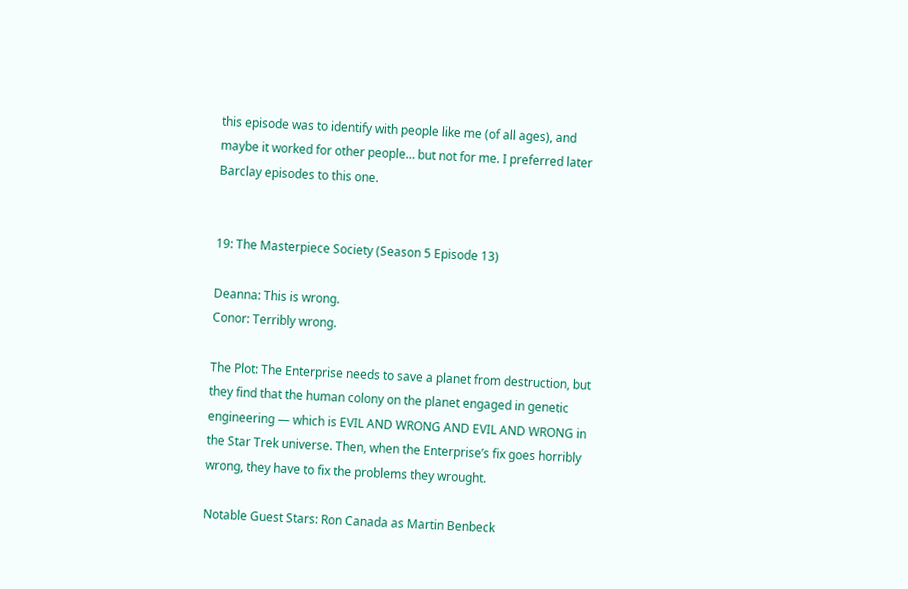this episode was to identify with people like me (of all ages), and maybe it worked for other people… but not for me. I preferred later Barclay episodes to this one.


19: The Masterpiece Society (Season 5 Episode 13)

Deanna: This is wrong.
Conor: Terribly wrong.

The Plot: The Enterprise needs to save a planet from destruction, but they find that the human colony on the planet engaged in genetic engineering — which is EVIL AND WRONG AND EVIL AND WRONG in the Star Trek universe. Then, when the Enterprise’s fix goes horribly wrong, they have to fix the problems they wrought.

Notable Guest Stars: Ron Canada as Martin Benbeck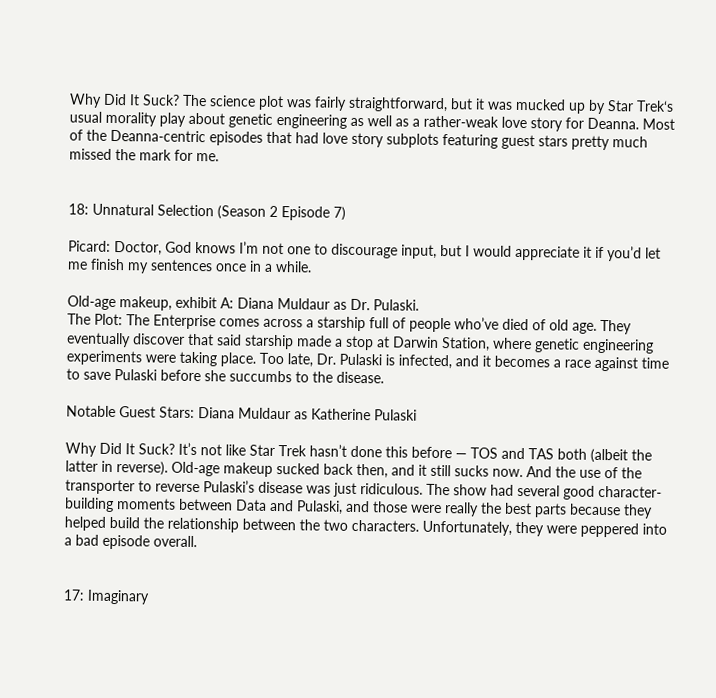Why Did It Suck? The science plot was fairly straightforward, but it was mucked up by Star Trek‘s usual morality play about genetic engineering as well as a rather-weak love story for Deanna. Most of the Deanna-centric episodes that had love story subplots featuring guest stars pretty much missed the mark for me.


18: Unnatural Selection (Season 2 Episode 7)

Picard: Doctor, God knows I’m not one to discourage input, but I would appreciate it if you’d let me finish my sentences once in a while.

Old-age makeup, exhibit A: Diana Muldaur as Dr. Pulaski.
The Plot: The Enterprise comes across a starship full of people who’ve died of old age. They eventually discover that said starship made a stop at Darwin Station, where genetic engineering experiments were taking place. Too late, Dr. Pulaski is infected, and it becomes a race against time to save Pulaski before she succumbs to the disease.

Notable Guest Stars: Diana Muldaur as Katherine Pulaski

Why Did It Suck? It’s not like Star Trek hasn’t done this before — TOS and TAS both (albeit the latter in reverse). Old-age makeup sucked back then, and it still sucks now. And the use of the transporter to reverse Pulaski’s disease was just ridiculous. The show had several good character-building moments between Data and Pulaski, and those were really the best parts because they helped build the relationship between the two characters. Unfortunately, they were peppered into a bad episode overall.


17: Imaginary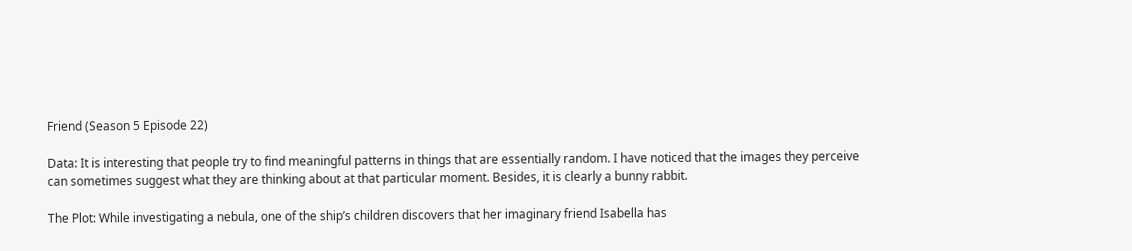Friend (Season 5 Episode 22)

Data: It is interesting that people try to find meaningful patterns in things that are essentially random. I have noticed that the images they perceive can sometimes suggest what they are thinking about at that particular moment. Besides, it is clearly a bunny rabbit.

The Plot: While investigating a nebula, one of the ship’s children discovers that her imaginary friend Isabella has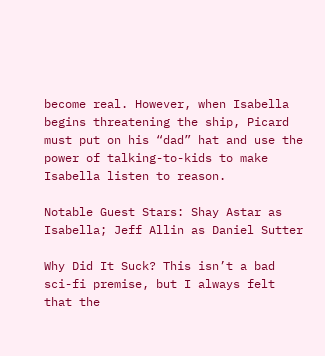become real. However, when Isabella begins threatening the ship, Picard must put on his “dad” hat and use the power of talking-to-kids to make Isabella listen to reason.

Notable Guest Stars: Shay Astar as Isabella; Jeff Allin as Daniel Sutter

Why Did It Suck? This isn’t a bad sci-fi premise, but I always felt that the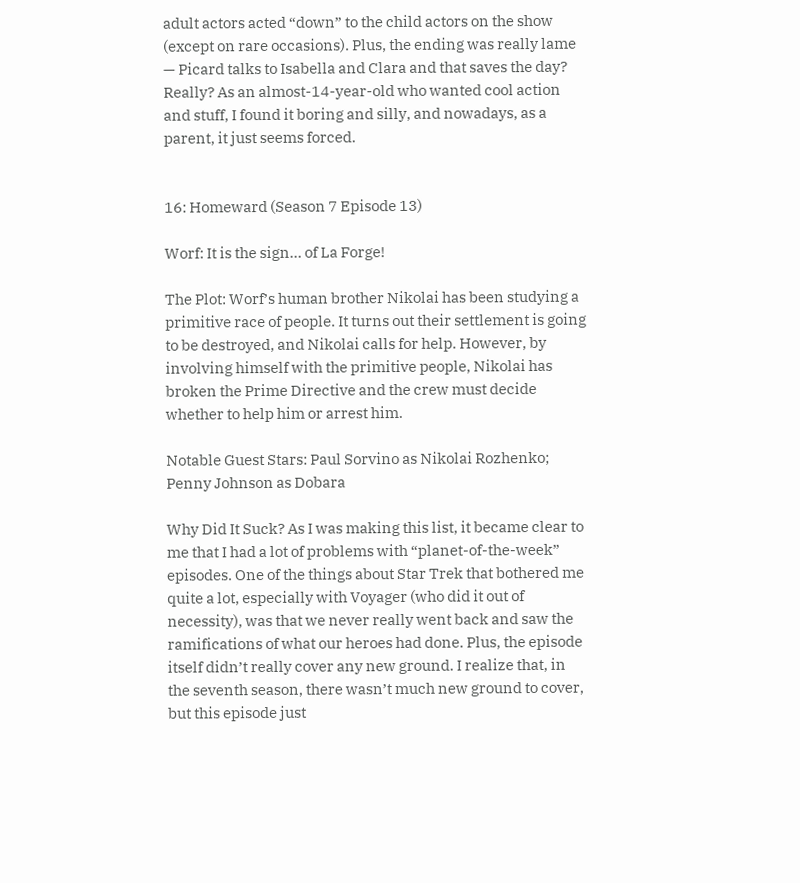adult actors acted “down” to the child actors on the show (except on rare occasions). Plus, the ending was really lame — Picard talks to Isabella and Clara and that saves the day? Really? As an almost-14-year-old who wanted cool action and stuff, I found it boring and silly, and nowadays, as a parent, it just seems forced.


16: Homeward (Season 7 Episode 13)

Worf: It is the sign… of La Forge!

The Plot: Worf’s human brother Nikolai has been studying a primitive race of people. It turns out their settlement is going to be destroyed, and Nikolai calls for help. However, by involving himself with the primitive people, Nikolai has broken the Prime Directive and the crew must decide whether to help him or arrest him.

Notable Guest Stars: Paul Sorvino as Nikolai Rozhenko; Penny Johnson as Dobara

Why Did It Suck? As I was making this list, it became clear to me that I had a lot of problems with “planet-of-the-week” episodes. One of the things about Star Trek that bothered me quite a lot, especially with Voyager (who did it out of necessity), was that we never really went back and saw the ramifications of what our heroes had done. Plus, the episode itself didn’t really cover any new ground. I realize that, in the seventh season, there wasn’t much new ground to cover, but this episode just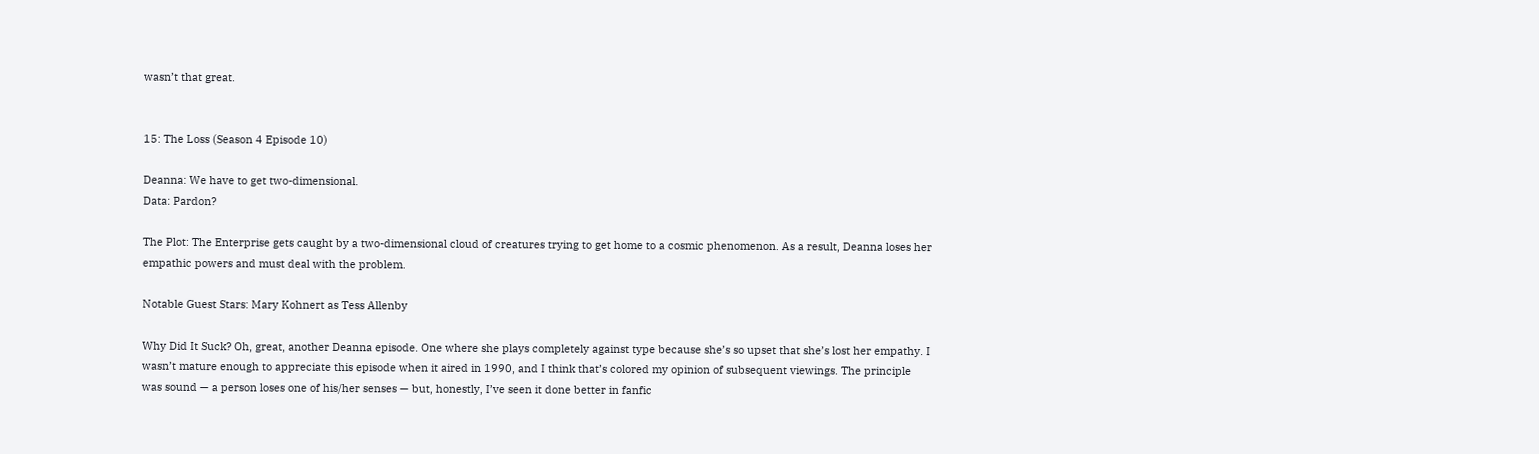wasn’t that great.


15: The Loss (Season 4 Episode 10)

Deanna: We have to get two-dimensional.
Data: Pardon?

The Plot: The Enterprise gets caught by a two-dimensional cloud of creatures trying to get home to a cosmic phenomenon. As a result, Deanna loses her empathic powers and must deal with the problem.

Notable Guest Stars: Mary Kohnert as Tess Allenby

Why Did It Suck? Oh, great, another Deanna episode. One where she plays completely against type because she’s so upset that she’s lost her empathy. I wasn’t mature enough to appreciate this episode when it aired in 1990, and I think that’s colored my opinion of subsequent viewings. The principle was sound — a person loses one of his/her senses — but, honestly, I’ve seen it done better in fanfic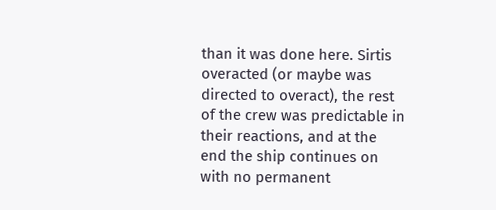than it was done here. Sirtis overacted (or maybe was directed to overact), the rest of the crew was predictable in their reactions, and at the end the ship continues on with no permanent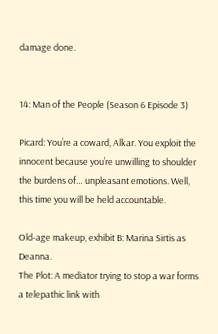damage done.


14: Man of the People (Season 6 Episode 3)

Picard: You’re a coward, Alkar. You exploit the innocent because you’re unwilling to shoulder the burdens of… unpleasant emotions. Well, this time you will be held accountable.

Old-age makeup, exhibit B: Marina Sirtis as Deanna.
The Plot: A mediator trying to stop a war forms a telepathic link with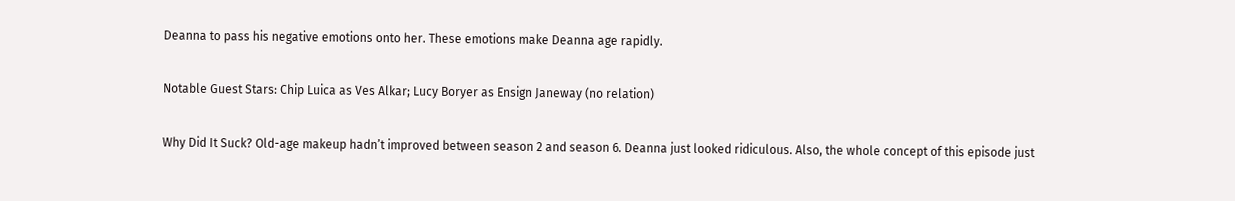Deanna to pass his negative emotions onto her. These emotions make Deanna age rapidly.

Notable Guest Stars: Chip Luica as Ves Alkar; Lucy Boryer as Ensign Janeway (no relation)

Why Did It Suck? Old-age makeup hadn’t improved between season 2 and season 6. Deanna just looked ridiculous. Also, the whole concept of this episode just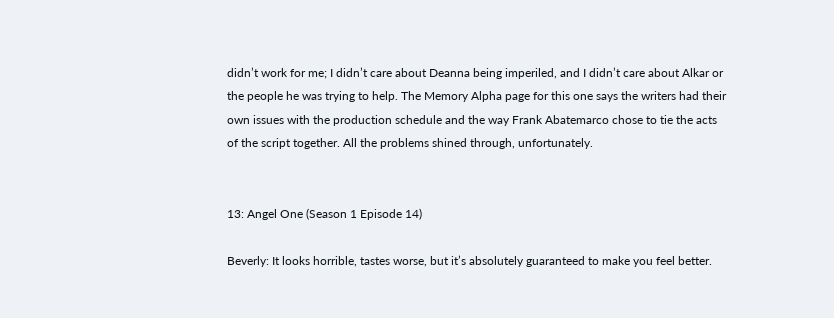didn’t work for me; I didn’t care about Deanna being imperiled, and I didn’t care about Alkar or the people he was trying to help. The Memory Alpha page for this one says the writers had their own issues with the production schedule and the way Frank Abatemarco chose to tie the acts of the script together. All the problems shined through, unfortunately.


13: Angel One (Season 1 Episode 14)

Beverly: It looks horrible, tastes worse, but it’s absolutely guaranteed to make you feel better.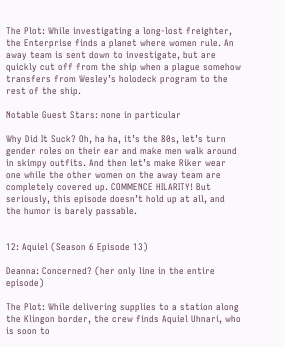The Plot: While investigating a long-lost freighter, the Enterprise finds a planet where women rule. An away team is sent down to investigate, but are quickly cut off from the ship when a plague somehow transfers from Wesley’s holodeck program to the rest of the ship.

Notable Guest Stars: none in particular

Why Did It Suck? Oh, ha ha, it’s the 80s, let’s turn gender roles on their ear and make men walk around in skimpy outfits. And then let’s make Riker wear one while the other women on the away team are completely covered up. COMMENCE HILARITY! But seriously, this episode doesn’t hold up at all, and the humor is barely passable.


12: Aquiel (Season 6 Episode 13)

Deanna: Concerned? (her only line in the entire episode)

The Plot: While delivering supplies to a station along the Klingon border, the crew finds Aquiel Uhnari, who is soon to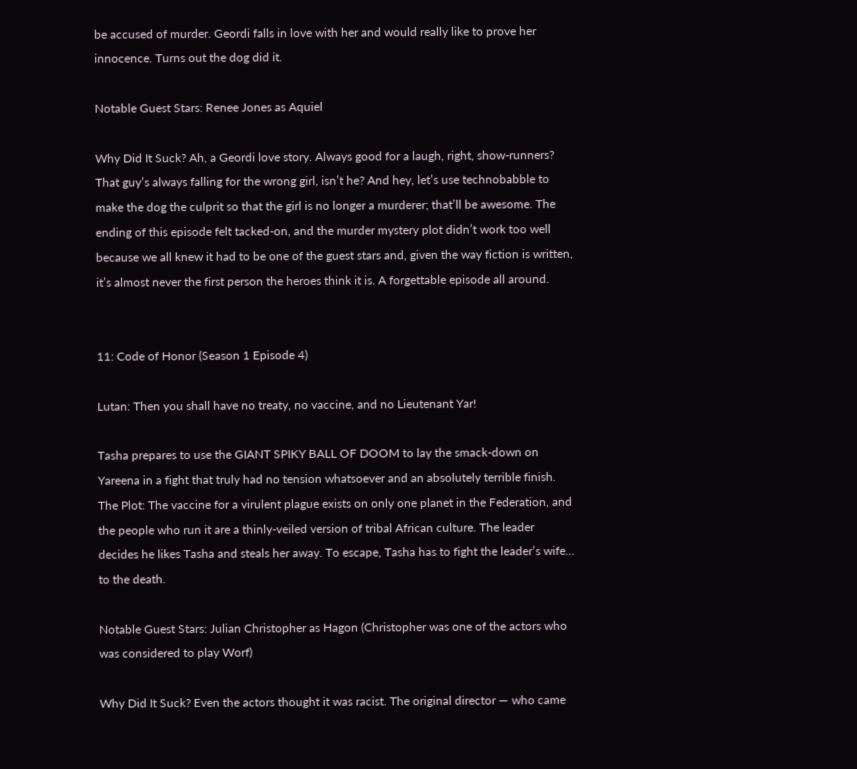be accused of murder. Geordi falls in love with her and would really like to prove her innocence. Turns out the dog did it.

Notable Guest Stars: Renee Jones as Aquiel

Why Did It Suck? Ah, a Geordi love story. Always good for a laugh, right, show-runners? That guy’s always falling for the wrong girl, isn’t he? And hey, let’s use technobabble to make the dog the culprit so that the girl is no longer a murderer; that’ll be awesome. The ending of this episode felt tacked-on, and the murder mystery plot didn’t work too well because we all knew it had to be one of the guest stars and, given the way fiction is written, it’s almost never the first person the heroes think it is. A forgettable episode all around.


11: Code of Honor (Season 1 Episode 4)

Lutan: Then you shall have no treaty, no vaccine, and no Lieutenant Yar!

Tasha prepares to use the GIANT SPIKY BALL OF DOOM to lay the smack-down on Yareena in a fight that truly had no tension whatsoever and an absolutely terrible finish.
The Plot: The vaccine for a virulent plague exists on only one planet in the Federation, and the people who run it are a thinly-veiled version of tribal African culture. The leader decides he likes Tasha and steals her away. To escape, Tasha has to fight the leader’s wife… to the death.

Notable Guest Stars: Julian Christopher as Hagon (Christopher was one of the actors who was considered to play Worf)

Why Did It Suck? Even the actors thought it was racist. The original director — who came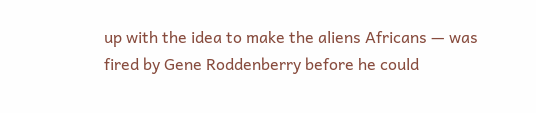up with the idea to make the aliens Africans — was fired by Gene Roddenberry before he could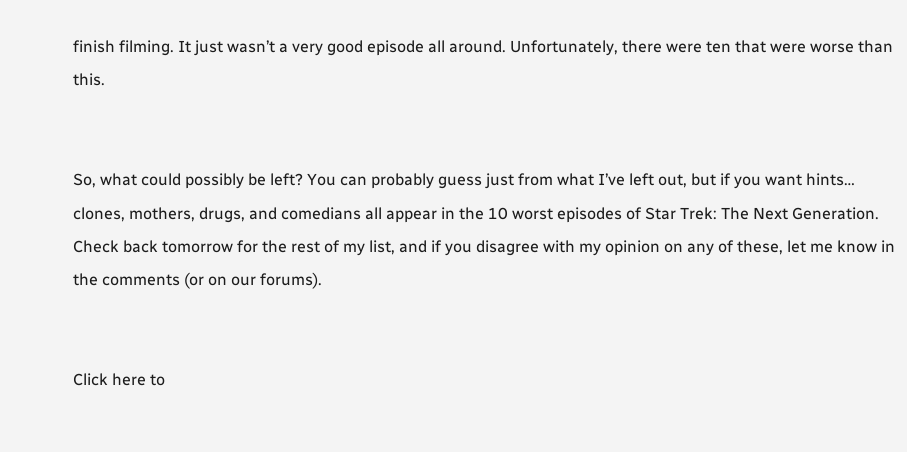finish filming. It just wasn’t a very good episode all around. Unfortunately, there were ten that were worse than this.


So, what could possibly be left? You can probably guess just from what I’ve left out, but if you want hints… clones, mothers, drugs, and comedians all appear in the 10 worst episodes of Star Trek: The Next Generation. Check back tomorrow for the rest of my list, and if you disagree with my opinion on any of these, let me know in the comments (or on our forums).


Click here to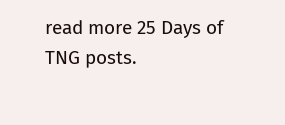read more 25 Days of TNG posts.